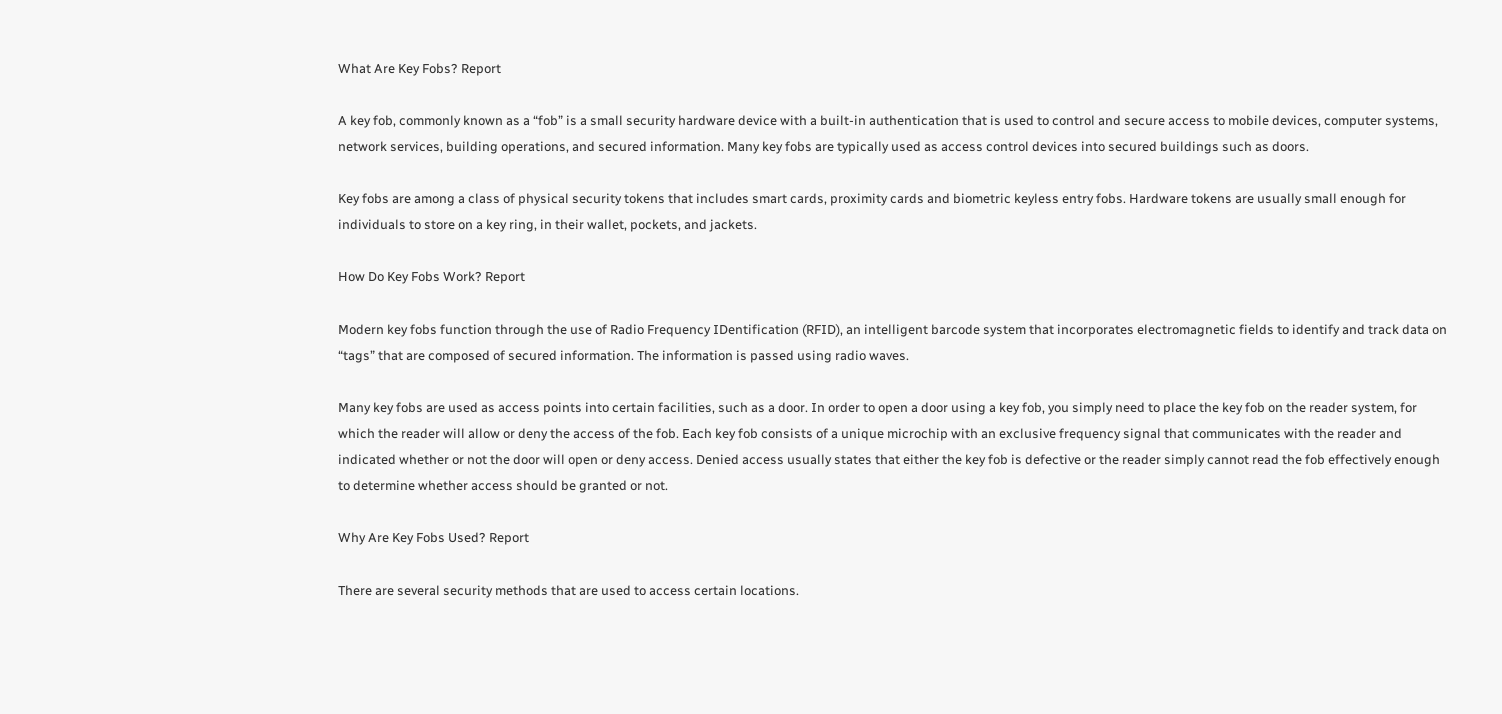What Are Key Fobs? Report

A key fob, commonly known as a “fob” is a small security hardware device with a built-in authentication that is used to control and secure access to mobile devices, computer systems, network services, building operations, and secured information. Many key fobs are typically used as access control devices into secured buildings such as doors.

Key fobs are among a class of physical security tokens that includes smart cards, proximity cards and biometric keyless entry fobs. Hardware tokens are usually small enough for individuals to store on a key ring, in their wallet, pockets, and jackets.

How Do Key Fobs Work? Report

Modern key fobs function through the use of Radio Frequency IDentification (RFID), an intelligent barcode system that incorporates electromagnetic fields to identify and track data on “tags” that are composed of secured information. The information is passed using radio waves.

Many key fobs are used as access points into certain facilities, such as a door. In order to open a door using a key fob, you simply need to place the key fob on the reader system, for which the reader will allow or deny the access of the fob. Each key fob consists of a unique microchip with an exclusive frequency signal that communicates with the reader and indicated whether or not the door will open or deny access. Denied access usually states that either the key fob is defective or the reader simply cannot read the fob effectively enough to determine whether access should be granted or not.

Why Are Key Fobs Used? Report

There are several security methods that are used to access certain locations.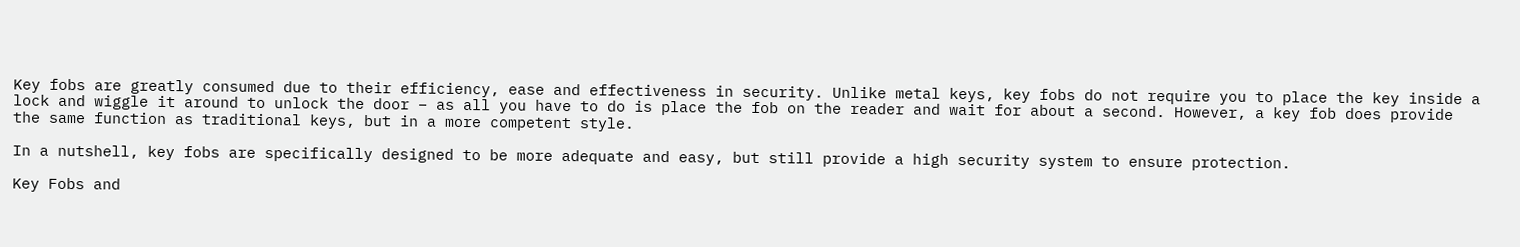Key fobs are greatly consumed due to their efficiency, ease and effectiveness in security. Unlike metal keys, key fobs do not require you to place the key inside a lock and wiggle it around to unlock the door – as all you have to do is place the fob on the reader and wait for about a second. However, a key fob does provide the same function as traditional keys, but in a more competent style.

In a nutshell, key fobs are specifically designed to be more adequate and easy, but still provide a high security system to ensure protection.

Key Fobs and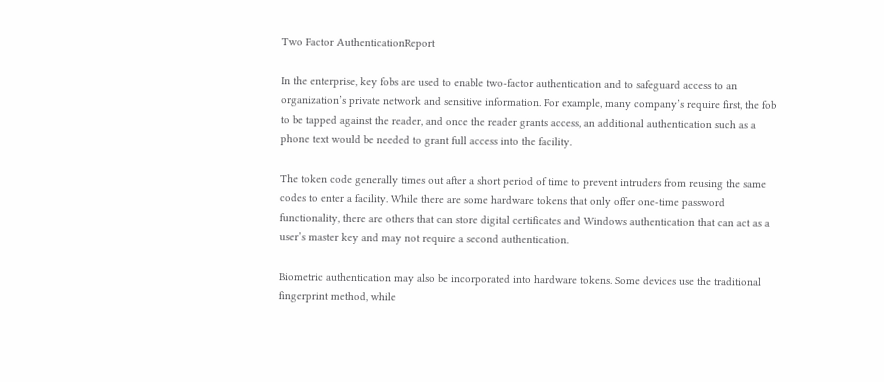Two Factor AuthenticationReport

In the enterprise, key fobs are used to enable two-factor authentication and to safeguard access to an organization’s private network and sensitive information. For example, many company’s require first, the fob to be tapped against the reader, and once the reader grants access, an additional authentication such as a phone text would be needed to grant full access into the facility.

The token code generally times out after a short period of time to prevent intruders from reusing the same codes to enter a facility. While there are some hardware tokens that only offer one-time password functionality, there are others that can store digital certificates and Windows authentication that can act as a user’s master key and may not require a second authentication.

Biometric authentication may also be incorporated into hardware tokens. Some devices use the traditional fingerprint method, while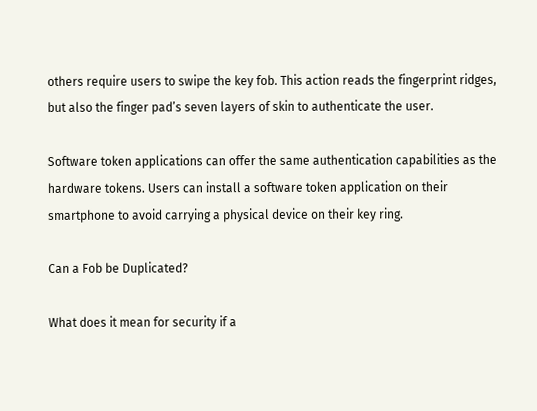others require users to swipe the key fob. This action reads the fingerprint ridges, but also the finger pad’s seven layers of skin to authenticate the user.

Software token applications can offer the same authentication capabilities as the hardware tokens. Users can install a software token application on their smartphone to avoid carrying a physical device on their key ring.

Can a Fob be Duplicated?

What does it mean for security if a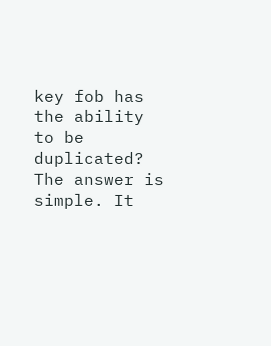key fob has the ability to be duplicated? The answer is simple. It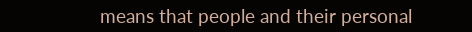means that people and their personal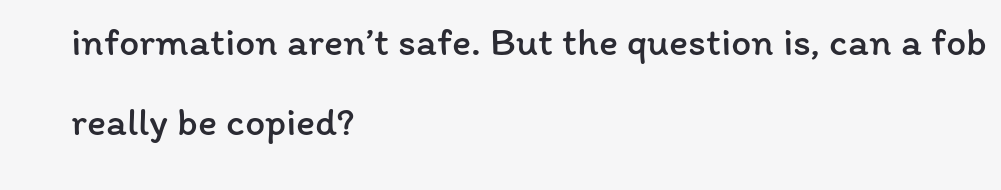information aren’t safe. But the question is, can a fob really be copied?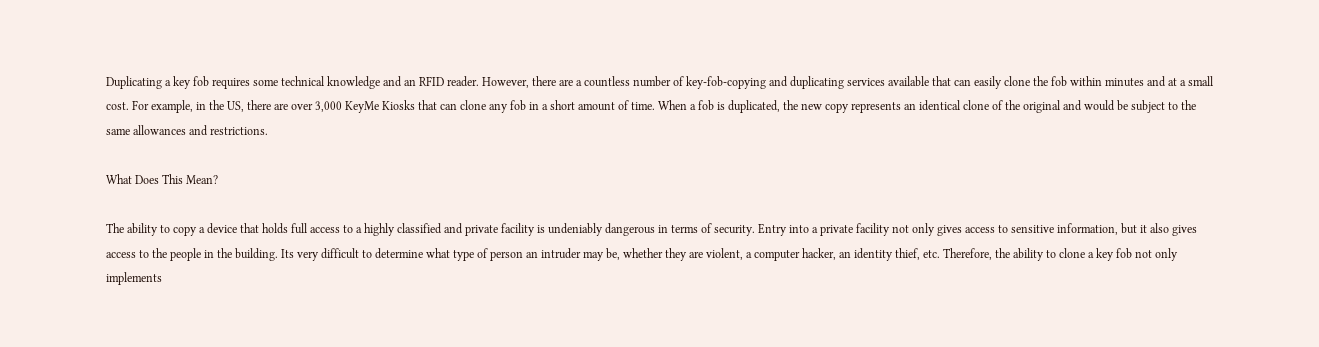Duplicating a key fob requires some technical knowledge and an RFID reader. However, there are a countless number of key-fob-copying and duplicating services available that can easily clone the fob within minutes and at a small cost. For example, in the US, there are over 3,000 KeyMe Kiosks that can clone any fob in a short amount of time. When a fob is duplicated, the new copy represents an identical clone of the original and would be subject to the same allowances and restrictions.

What Does This Mean?

The ability to copy a device that holds full access to a highly classified and private facility is undeniably dangerous in terms of security. Entry into a private facility not only gives access to sensitive information, but it also gives access to the people in the building. Its very difficult to determine what type of person an intruder may be, whether they are violent, a computer hacker, an identity thief, etc. Therefore, the ability to clone a key fob not only implements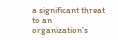a significant threat to an organization’s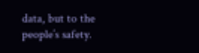data, but to the people’s safety.